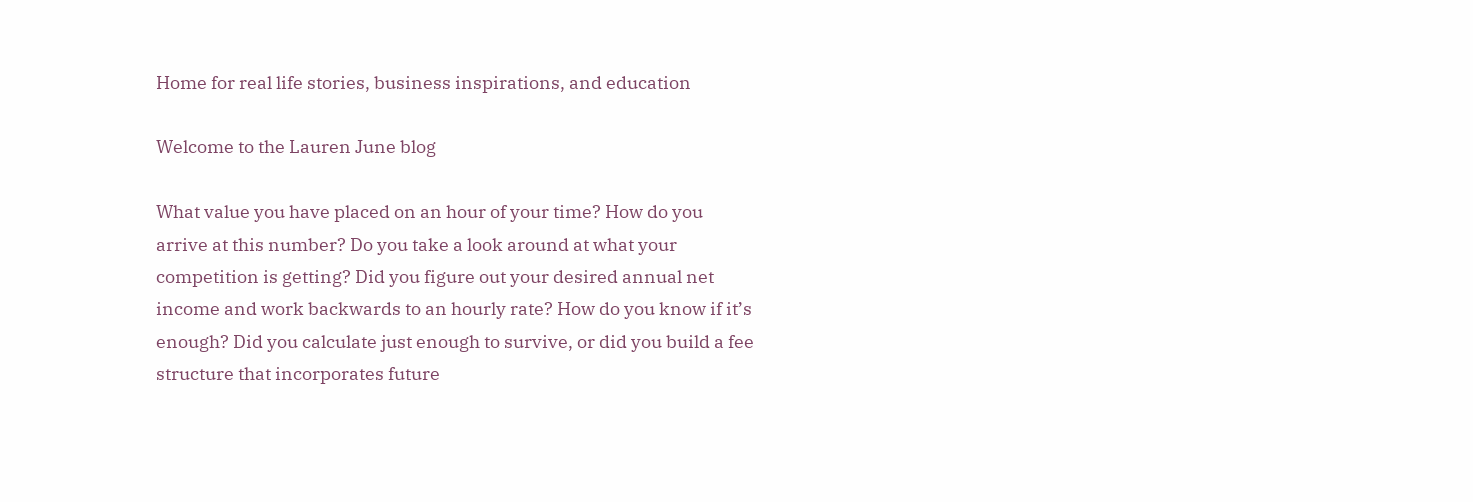Home for real life stories, business inspirations, and education

Welcome to the Lauren June blog

What value you have placed on an hour of your time? How do you arrive at this number? Do you take a look around at what your competition is getting? Did you figure out your desired annual net income and work backwards to an hourly rate? How do you know if it’s enough? Did you calculate just enough to survive, or did you build a fee structure that incorporates future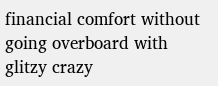financial comfort without going overboard with glitzy crazy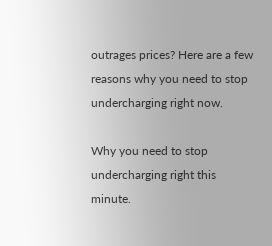outrages prices? Here are a few reasons why you need to stop undercharging right now.

Why you need to stop undercharging right this minute.